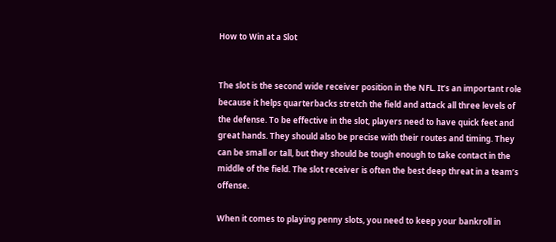How to Win at a Slot


The slot is the second wide receiver position in the NFL. It’s an important role because it helps quarterbacks stretch the field and attack all three levels of the defense. To be effective in the slot, players need to have quick feet and great hands. They should also be precise with their routes and timing. They can be small or tall, but they should be tough enough to take contact in the middle of the field. The slot receiver is often the best deep threat in a team’s offense.

When it comes to playing penny slots, you need to keep your bankroll in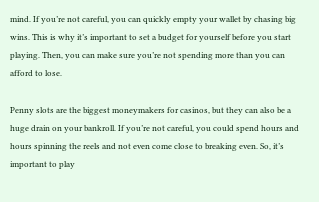mind. If you’re not careful, you can quickly empty your wallet by chasing big wins. This is why it’s important to set a budget for yourself before you start playing. Then, you can make sure you’re not spending more than you can afford to lose.

Penny slots are the biggest moneymakers for casinos, but they can also be a huge drain on your bankroll. If you’re not careful, you could spend hours and hours spinning the reels and not even come close to breaking even. So, it’s important to play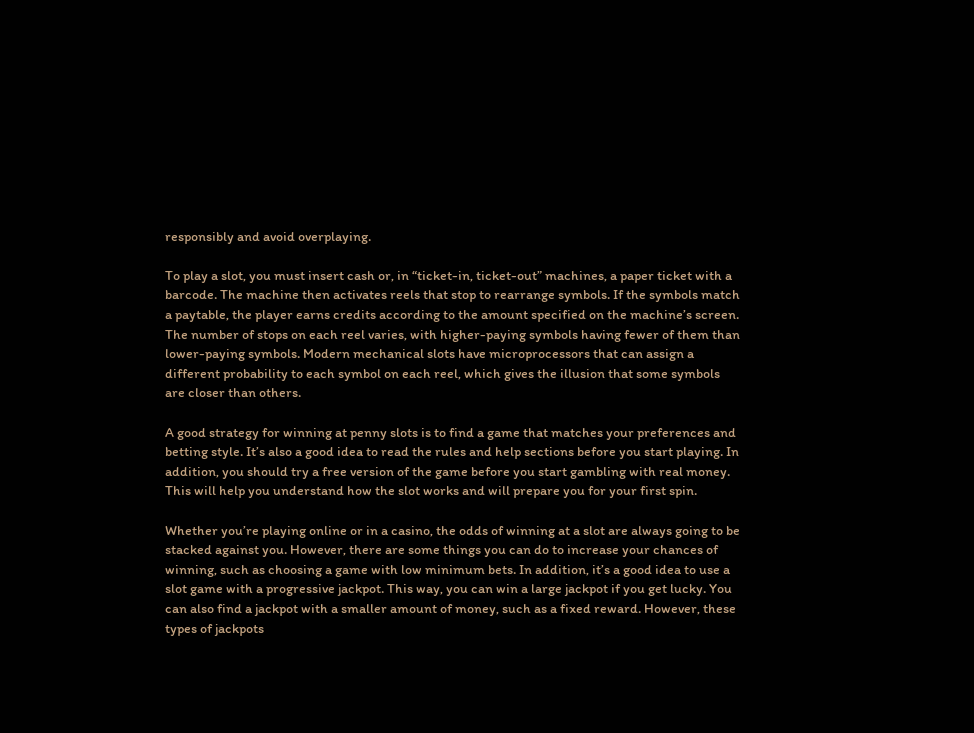responsibly and avoid overplaying.

To play a slot, you must insert cash or, in “ticket-in, ticket-out” machines, a paper ticket with a barcode. The machine then activates reels that stop to rearrange symbols. If the symbols match a paytable, the player earns credits according to the amount specified on the machine’s screen. The number of stops on each reel varies, with higher-paying symbols having fewer of them than lower-paying symbols. Modern mechanical slots have microprocessors that can assign a different probability to each symbol on each reel, which gives the illusion that some symbols are closer than others.

A good strategy for winning at penny slots is to find a game that matches your preferences and betting style. It’s also a good idea to read the rules and help sections before you start playing. In addition, you should try a free version of the game before you start gambling with real money. This will help you understand how the slot works and will prepare you for your first spin.

Whether you’re playing online or in a casino, the odds of winning at a slot are always going to be stacked against you. However, there are some things you can do to increase your chances of winning, such as choosing a game with low minimum bets. In addition, it’s a good idea to use a slot game with a progressive jackpot. This way, you can win a large jackpot if you get lucky. You can also find a jackpot with a smaller amount of money, such as a fixed reward. However, these types of jackpots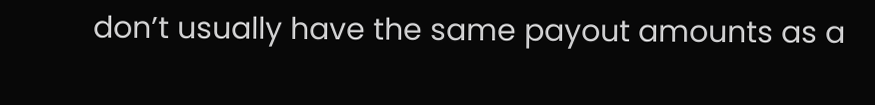don’t usually have the same payout amounts as a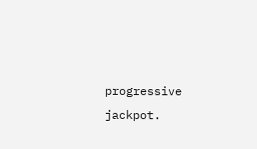progressive jackpot.